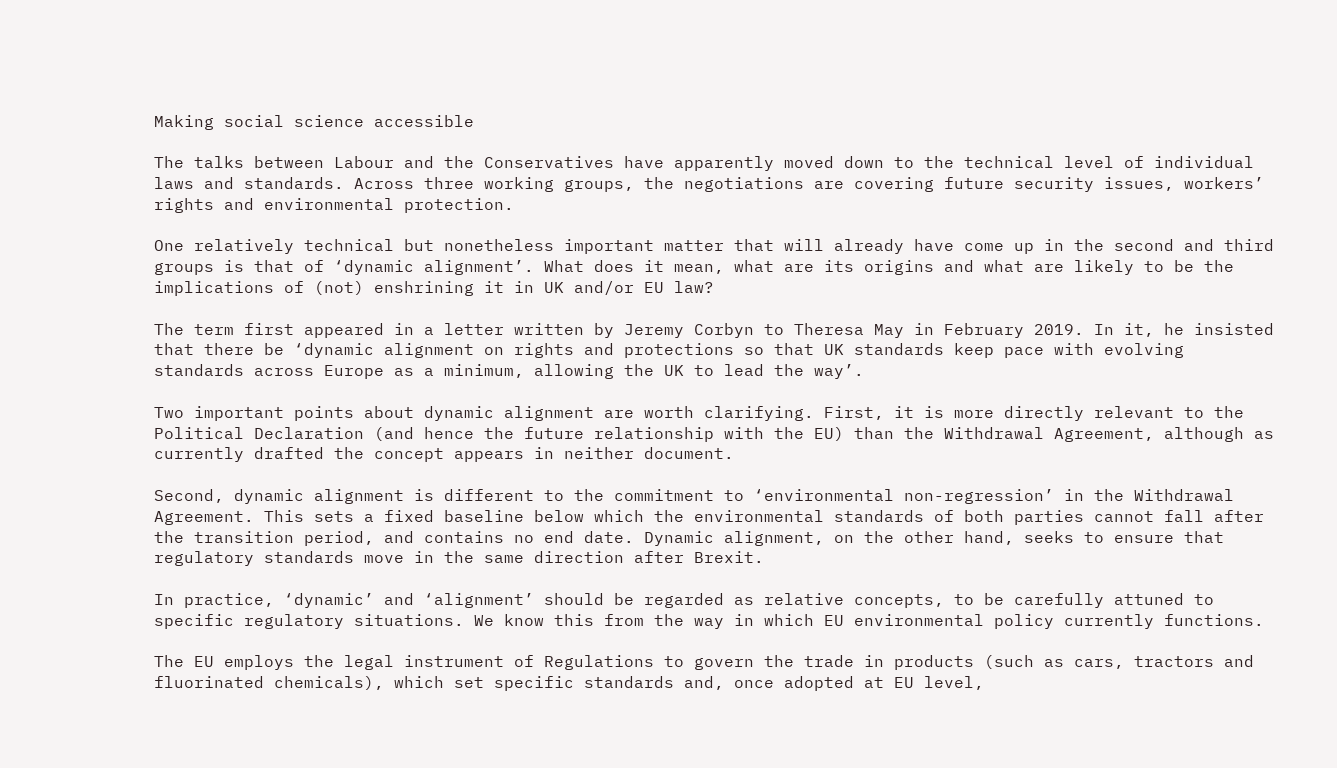Making social science accessible

The talks between Labour and the Conservatives have apparently moved down to the technical level of individual laws and standards. Across three working groups, the negotiations are covering future security issues, workers’ rights and environmental protection.

One relatively technical but nonetheless important matter that will already have come up in the second and third groups is that of ‘dynamic alignment’. What does it mean, what are its origins and what are likely to be the implications of (not) enshrining it in UK and/or EU law?

The term first appeared in a letter written by Jeremy Corbyn to Theresa May in February 2019. In it, he insisted that there be ‘dynamic alignment on rights and protections so that UK standards keep pace with evolving standards across Europe as a minimum, allowing the UK to lead the way’.

Two important points about dynamic alignment are worth clarifying. First, it is more directly relevant to the Political Declaration (and hence the future relationship with the EU) than the Withdrawal Agreement, although as currently drafted the concept appears in neither document.

Second, dynamic alignment is different to the commitment to ‘environmental non-regression’ in the Withdrawal Agreement. This sets a fixed baseline below which the environmental standards of both parties cannot fall after the transition period, and contains no end date. Dynamic alignment, on the other hand, seeks to ensure that regulatory standards move in the same direction after Brexit.

In practice, ‘dynamic’ and ‘alignment’ should be regarded as relative concepts, to be carefully attuned to specific regulatory situations. We know this from the way in which EU environmental policy currently functions.

The EU employs the legal instrument of Regulations to govern the trade in products (such as cars, tractors and fluorinated chemicals), which set specific standards and, once adopted at EU level,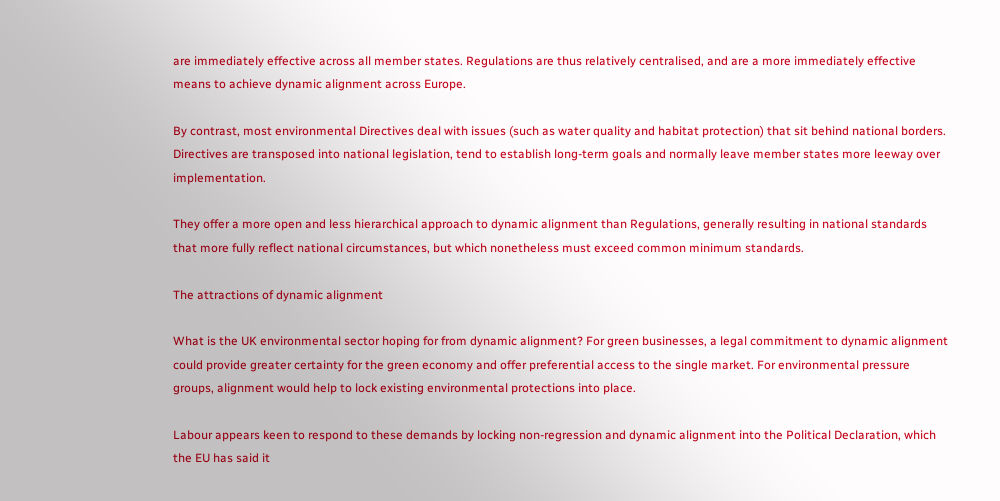are immediately effective across all member states. Regulations are thus relatively centralised, and are a more immediately effective means to achieve dynamic alignment across Europe.

By contrast, most environmental Directives deal with issues (such as water quality and habitat protection) that sit behind national borders. Directives are transposed into national legislation, tend to establish long-term goals and normally leave member states more leeway over implementation.

They offer a more open and less hierarchical approach to dynamic alignment than Regulations, generally resulting in national standards that more fully reflect national circumstances, but which nonetheless must exceed common minimum standards.

The attractions of dynamic alignment

What is the UK environmental sector hoping for from dynamic alignment? For green businesses, a legal commitment to dynamic alignment could provide greater certainty for the green economy and offer preferential access to the single market. For environmental pressure groups, alignment would help to lock existing environmental protections into place.

Labour appears keen to respond to these demands by locking non-regression and dynamic alignment into the Political Declaration, which the EU has said it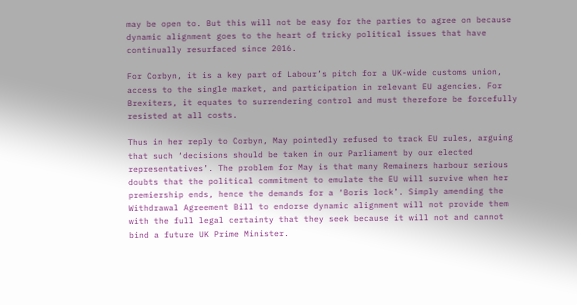may be open to. But this will not be easy for the parties to agree on because dynamic alignment goes to the heart of tricky political issues that have continually resurfaced since 2016.

For Corbyn, it is a key part of Labour’s pitch for a UK-wide customs union, access to the single market, and participation in relevant EU agencies. For Brexiters, it equates to surrendering control and must therefore be forcefully resisted at all costs.

Thus in her reply to Corbyn, May pointedly refused to track EU rules, arguing that such ‘decisions should be taken in our Parliament by our elected representatives’. The problem for May is that many Remainers harbour serious doubts that the political commitment to emulate the EU will survive when her premiership ends, hence the demands for a ‘Boris lock’. Simply amending the Withdrawal Agreement Bill to endorse dynamic alignment will not provide them with the full legal certainty that they seek because it will not and cannot bind a future UK Prime Minister.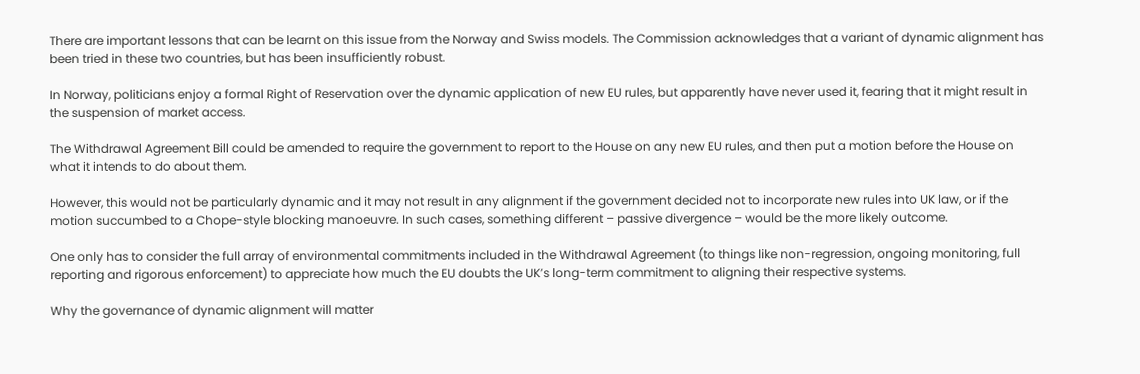There are important lessons that can be learnt on this issue from the Norway and Swiss models. The Commission acknowledges that a variant of dynamic alignment has been tried in these two countries, but has been insufficiently robust.

In Norway, politicians enjoy a formal Right of Reservation over the dynamic application of new EU rules, but apparently have never used it, fearing that it might result in the suspension of market access.

The Withdrawal Agreement Bill could be amended to require the government to report to the House on any new EU rules, and then put a motion before the House on what it intends to do about them.

However, this would not be particularly dynamic and it may not result in any alignment if the government decided not to incorporate new rules into UK law, or if the motion succumbed to a Chope-style blocking manoeuvre. In such cases, something different – passive divergence – would be the more likely outcome.

One only has to consider the full array of environmental commitments included in the Withdrawal Agreement (to things like non-regression, ongoing monitoring, full reporting and rigorous enforcement) to appreciate how much the EU doubts the UK’s long-term commitment to aligning their respective systems.

Why the governance of dynamic alignment will matter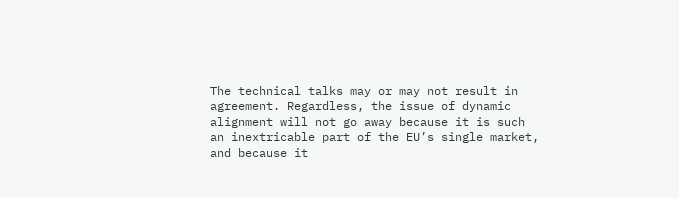The technical talks may or may not result in agreement. Regardless, the issue of dynamic alignment will not go away because it is such an inextricable part of the EU’s single market, and because it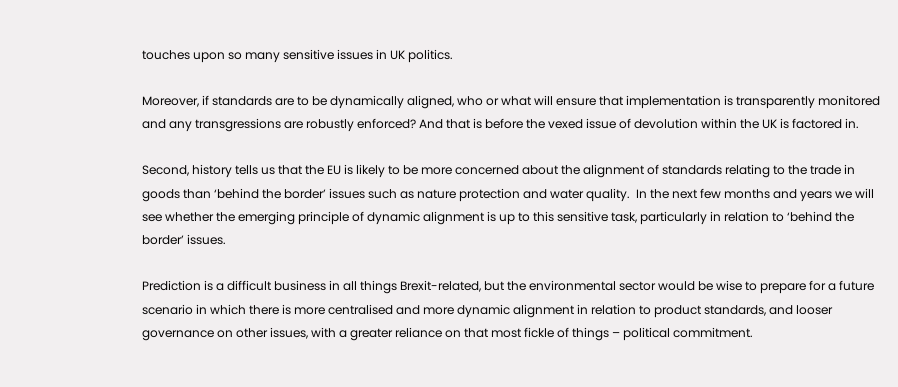touches upon so many sensitive issues in UK politics.

Moreover, if standards are to be dynamically aligned, who or what will ensure that implementation is transparently monitored and any transgressions are robustly enforced? And that is before the vexed issue of devolution within the UK is factored in.

Second, history tells us that the EU is likely to be more concerned about the alignment of standards relating to the trade in goods than ‘behind the border’ issues such as nature protection and water quality.  In the next few months and years we will see whether the emerging principle of dynamic alignment is up to this sensitive task, particularly in relation to ‘behind the border’ issues.

Prediction is a difficult business in all things Brexit-related, but the environmental sector would be wise to prepare for a future scenario in which there is more centralised and more dynamic alignment in relation to product standards, and looser governance on other issues, with a greater reliance on that most fickle of things – political commitment.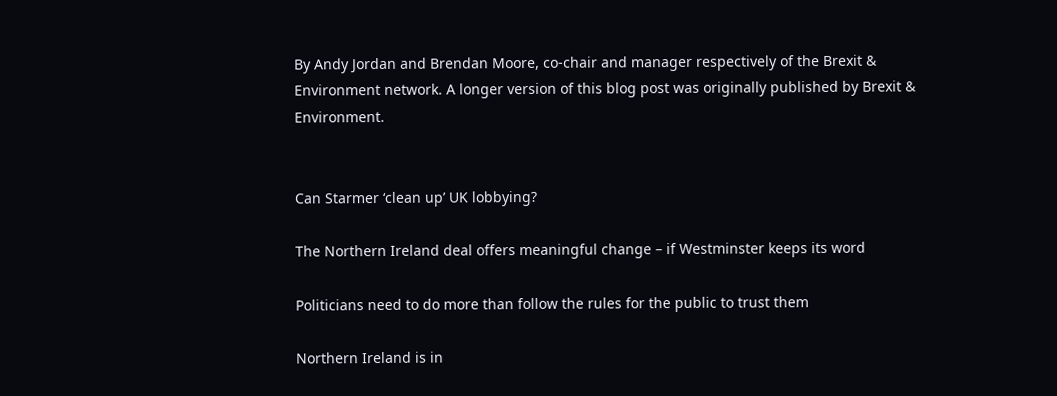By Andy Jordan and Brendan Moore, co-chair and manager respectively of the Brexit & Environment network. A longer version of this blog post was originally published by Brexit & Environment.


Can Starmer ‘clean up’ UK lobbying?

The Northern Ireland deal offers meaningful change – if Westminster keeps its word

Politicians need to do more than follow the rules for the public to trust them

Northern Ireland is in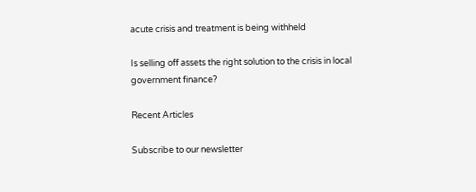acute crisis and treatment is being withheld

Is selling off assets the right solution to the crisis in local government finance?

Recent Articles

Subscribe to our newsletter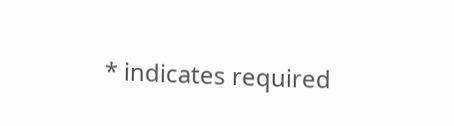* indicates required